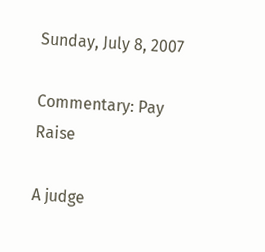Sunday, July 8, 2007

Commentary: Pay Raise

A judge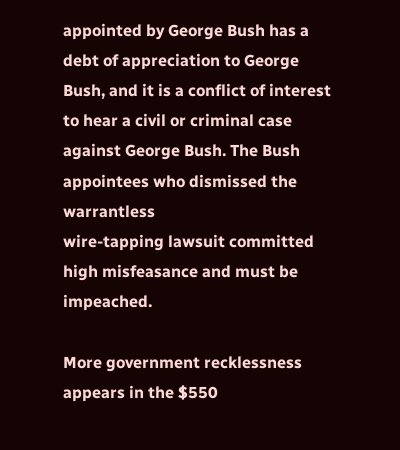appointed by George Bush has a debt of appreciation to George
Bush, and it is a conflict of interest to hear a civil or criminal case
against George Bush. The Bush appointees who dismissed the warrantless
wire-tapping lawsuit committed high misfeasance and must be impeached.

More government recklessness appears in the $550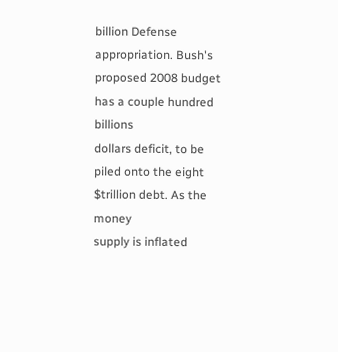billion Defense
appropriation. Bush's proposed 2008 budget has a couple hundred billions
dollars deficit, to be piled onto the eight $trillion debt. As the money
supply is inflated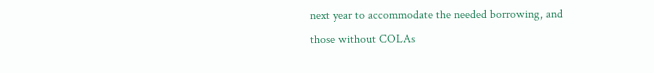next year to accommodate the needed borrowing, and
those without COLAs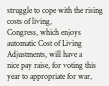struggle to cope with the rising costs of living,
Congress, which enjoys automatic Cost of Living Adjustments, will have a
nice pay raise, for voting this year to appropriate for war,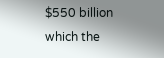$550 billion
which the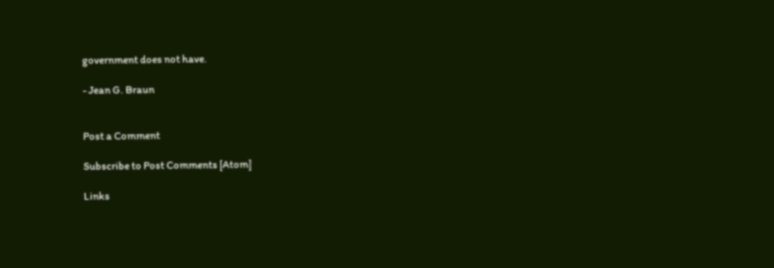government does not have.

- Jean G. Braun


Post a Comment

Subscribe to Post Comments [Atom]

Links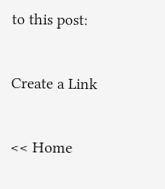to this post:

Create a Link

<< Home